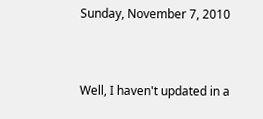Sunday, November 7, 2010


Well, I haven't updated in a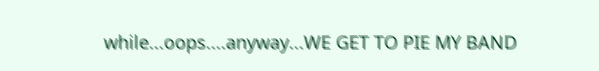while...oops....anyway...WE GET TO PIE MY BAND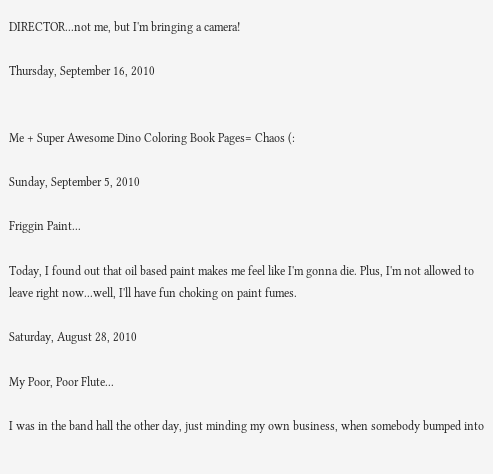DIRECTOR...not me, but I'm bringing a camera!

Thursday, September 16, 2010


Me + Super Awesome Dino Coloring Book Pages= Chaos (:

Sunday, September 5, 2010

Friggin Paint...

Today, I found out that oil based paint makes me feel like I'm gonna die. Plus, I'm not allowed to leave right now...well, I'll have fun choking on paint fumes.

Saturday, August 28, 2010

My Poor, Poor Flute...

I was in the band hall the other day, just minding my own business, when somebody bumped into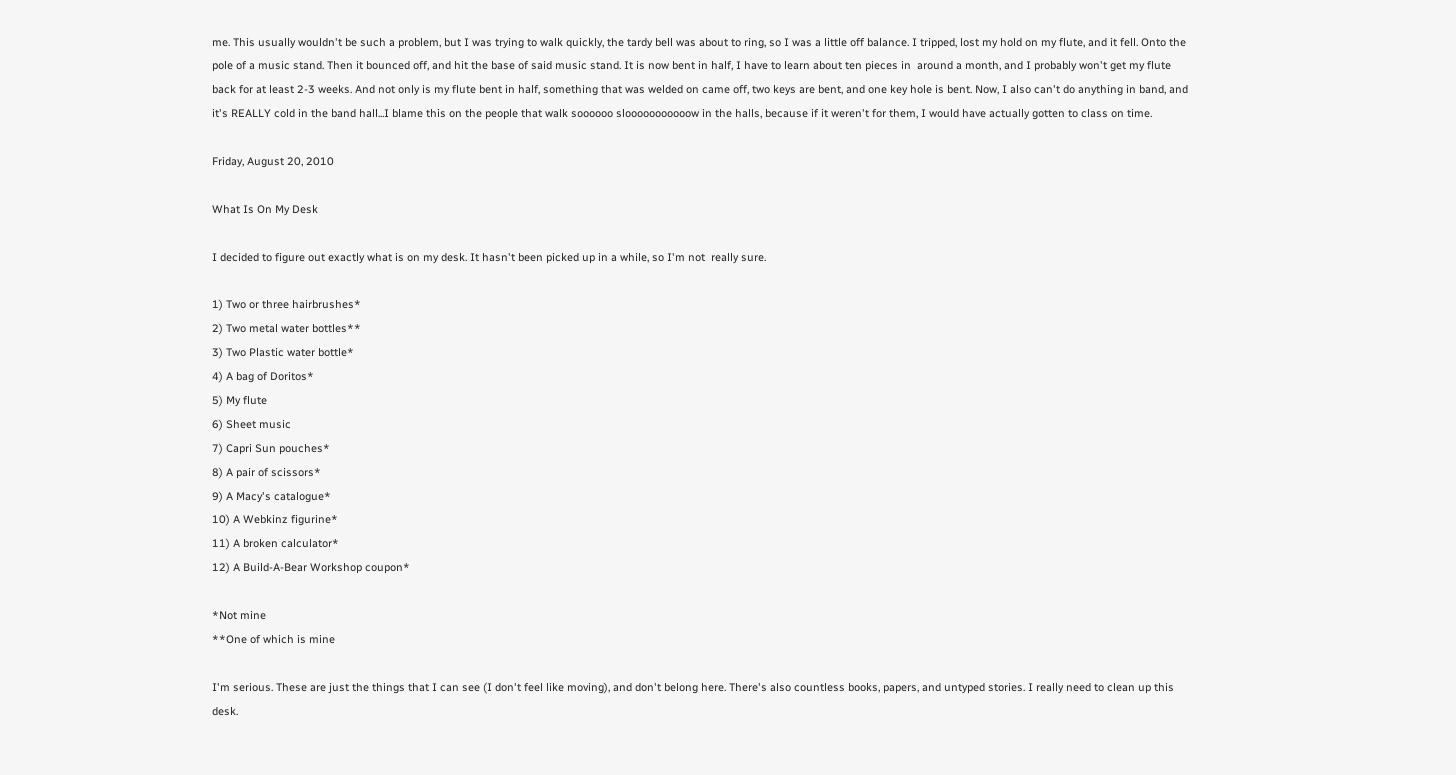me. This usually wouldn't be such a problem, but I was trying to walk quickly, the tardy bell was about to ring, so I was a little off balance. I tripped, lost my hold on my flute, and it fell. Onto the pole of a music stand. Then it bounced off, and hit the base of said music stand. It is now bent in half, I have to learn about ten pieces in  around a month, and I probably won't get my flute back for at least 2-3 weeks. And not only is my flute bent in half, something that was welded on came off, two keys are bent, and one key hole is bent. Now, I also can't do anything in band, and it's REALLY cold in the band hall...I blame this on the people that walk soooooo slooooooooooow in the halls, because if it weren't for them, I would have actually gotten to class on time.

Friday, August 20, 2010

What Is On My Desk

I decided to figure out exactly what is on my desk. It hasn't been picked up in a while, so I'm not  really sure.

1) Two or three hairbrushes*
2) Two metal water bottles**
3) Two Plastic water bottle*
4) A bag of Doritos*
5) My flute
6) Sheet music
7) Capri Sun pouches*
8) A pair of scissors*
9) A Macy's catalogue*
10) A Webkinz figurine*
11) A broken calculator*
12) A Build-A-Bear Workshop coupon*

*Not mine
**One of which is mine

I'm serious. These are just the things that I can see (I don't feel like moving), and don't belong here. There's also countless books, papers, and untyped stories. I really need to clean up this desk.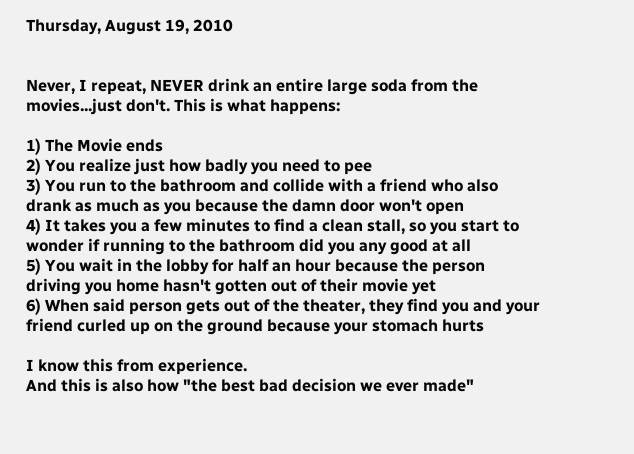Thursday, August 19, 2010


Never, I repeat, NEVER drink an entire large soda from the movies...just don't. This is what happens:

1) The Movie ends
2) You realize just how badly you need to pee
3) You run to the bathroom and collide with a friend who also drank as much as you because the damn door won't open
4) It takes you a few minutes to find a clean stall, so you start to wonder if running to the bathroom did you any good at all
5) You wait in the lobby for half an hour because the person driving you home hasn't gotten out of their movie yet
6) When said person gets out of the theater, they find you and your friend curled up on the ground because your stomach hurts

I know this from experience.
And this is also how "the best bad decision we ever made"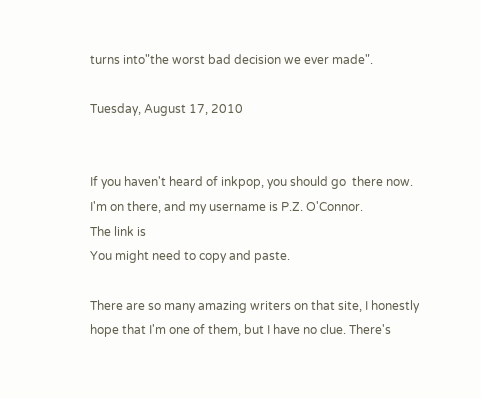turns into"the worst bad decision we ever made".

Tuesday, August 17, 2010


If you haven't heard of inkpop, you should go  there now. I'm on there, and my username is P.Z. O'Connor.
The link is
You might need to copy and paste.

There are so many amazing writers on that site, I honestly hope that I'm one of them, but I have no clue. There's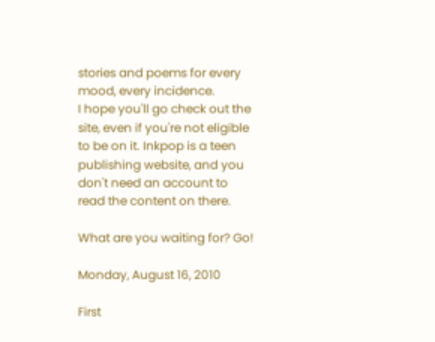stories and poems for every mood, every incidence.
I hope you'll go check out the site, even if you're not eligible to be on it. Inkpop is a teen publishing website, and you don't need an account to read the content on there.

What are you waiting for? Go!

Monday, August 16, 2010

First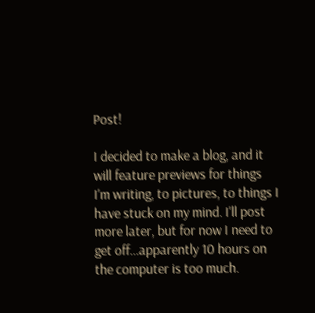Post!

I decided to make a blog, and it will feature previews for things I'm writing, to pictures, to things I have stuck on my mind. I'll post more later, but for now I need to get off...apparently 10 hours on the computer is too much.